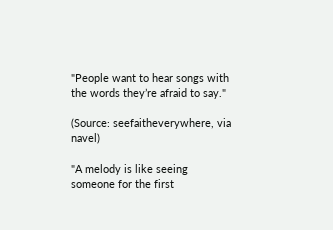"People want to hear songs with the words they’re afraid to say."

(Source: seefaitheverywhere, via navel)

"A melody is like seeing someone for the first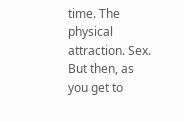time. The physical attraction. Sex. But then, as you get to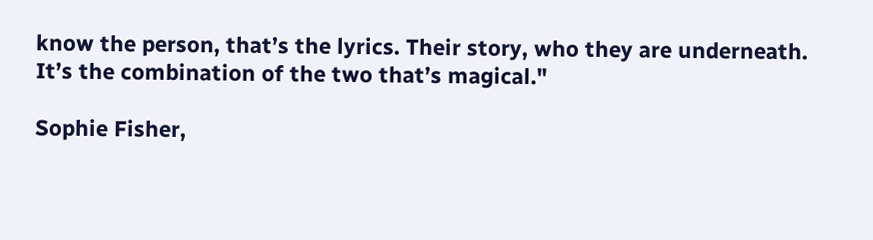know the person, that’s the lyrics. Their story, who they are underneath. It’s the combination of the two that’s magical."

Sophie Fisher,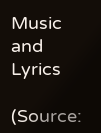Music and Lyrics

(Source: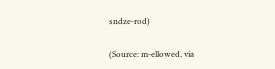sndze-rod)

(Source: m-ellowed, via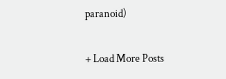paranoid)

+ Load More Posts